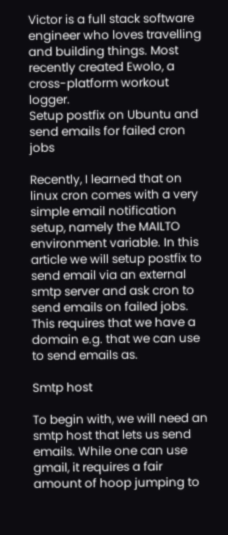Victor is a full stack software engineer who loves travelling and building things. Most recently created Ewolo, a cross-platform workout logger.
Setup postfix on Ubuntu and send emails for failed cron jobs

Recently, I learned that on linux cron comes with a very simple email notification setup, namely the MAILTO environment variable. In this article we will setup postfix to send email via an external smtp server and ask cron to send emails on failed jobs. This requires that we have a domain e.g. that we can use to send emails as.

Smtp host

To begin with, we will need an smtp host that lets us send emails. While one can use gmail, it requires a fair amount of hoop jumping to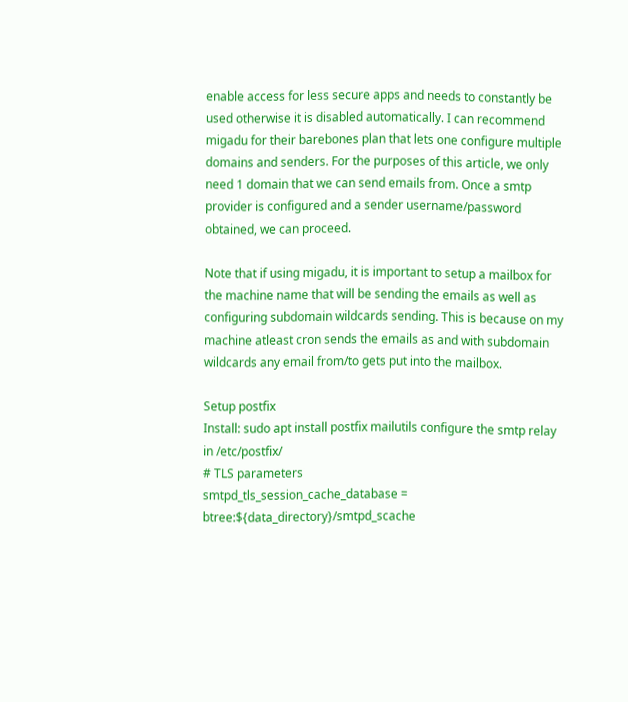enable access for less secure apps and needs to constantly be used otherwise it is disabled automatically. I can recommend migadu for their barebones plan that lets one configure multiple domains and senders. For the purposes of this article, we only need 1 domain that we can send emails from. Once a smtp provider is configured and a sender username/password obtained, we can proceed.

Note that if using migadu, it is important to setup a mailbox for the machine name that will be sending the emails as well as configuring subdomain wildcards sending. This is because on my machine atleast cron sends the emails as and with subdomain wildcards any email from/to gets put into the mailbox.

Setup postfix
Install: sudo apt install postfix mailutils configure the smtp relay in /etc/postfix/
# TLS parameters
smtpd_tls_session_cache_database = btree:${data_directory}/smtpd_scache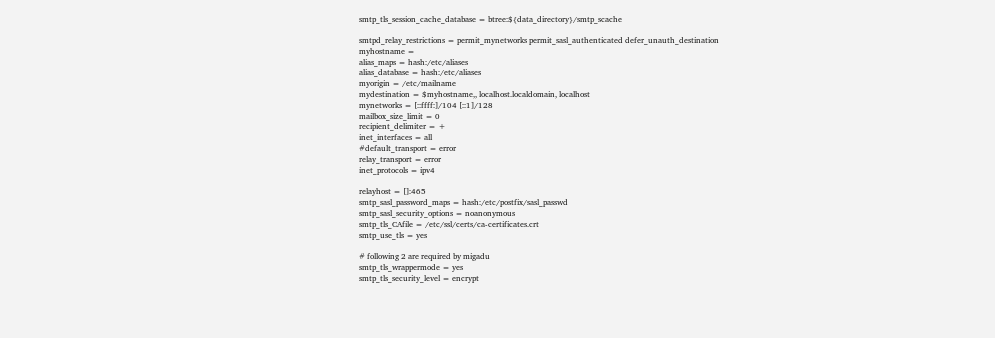smtp_tls_session_cache_database = btree:${data_directory}/smtp_scache

smtpd_relay_restrictions = permit_mynetworks permit_sasl_authenticated defer_unauth_destination
myhostname =
alias_maps = hash:/etc/aliases
alias_database = hash:/etc/aliases
myorigin = /etc/mailname
mydestination = $myhostname,, localhost.localdomain, localhost
mynetworks = [::ffff:]/104 [::1]/128
mailbox_size_limit = 0
recipient_delimiter = +
inet_interfaces = all
#default_transport = error
relay_transport = error
inet_protocols = ipv4

relayhost = []:465
smtp_sasl_password_maps = hash:/etc/postfix/sasl_passwd
smtp_sasl_security_options = noanonymous
smtp_tls_CAfile = /etc/ssl/certs/ca-certificates.crt
smtp_use_tls = yes

# following 2 are required by migadu
smtp_tls_wrappermode = yes
smtp_tls_security_level = encrypt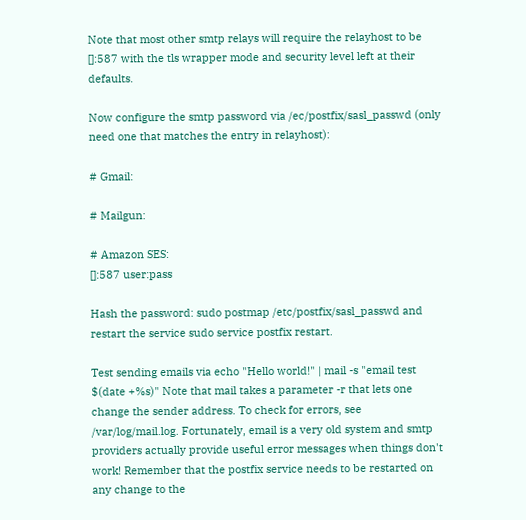Note that most other smtp relays will require the relayhost to be []:587 with the tls wrapper mode and security level left at their defaults.

Now configure the smtp password via /ec/postfix/sasl_passwd (only need one that matches the entry in relayhost):

# Gmail:

# Mailgun:

# Amazon SES:
[]:587 user:pass

Hash the password: sudo postmap /etc/postfix/sasl_passwd and restart the service sudo service postfix restart.

Test sending emails via echo "Hello world!" | mail -s "email test $(date +%s)" Note that mail takes a parameter -r that lets one change the sender address. To check for errors, see /var/log/mail.log. Fortunately, email is a very old system and smtp providers actually provide useful error messages when things don't work! Remember that the postfix service needs to be restarted on any change to the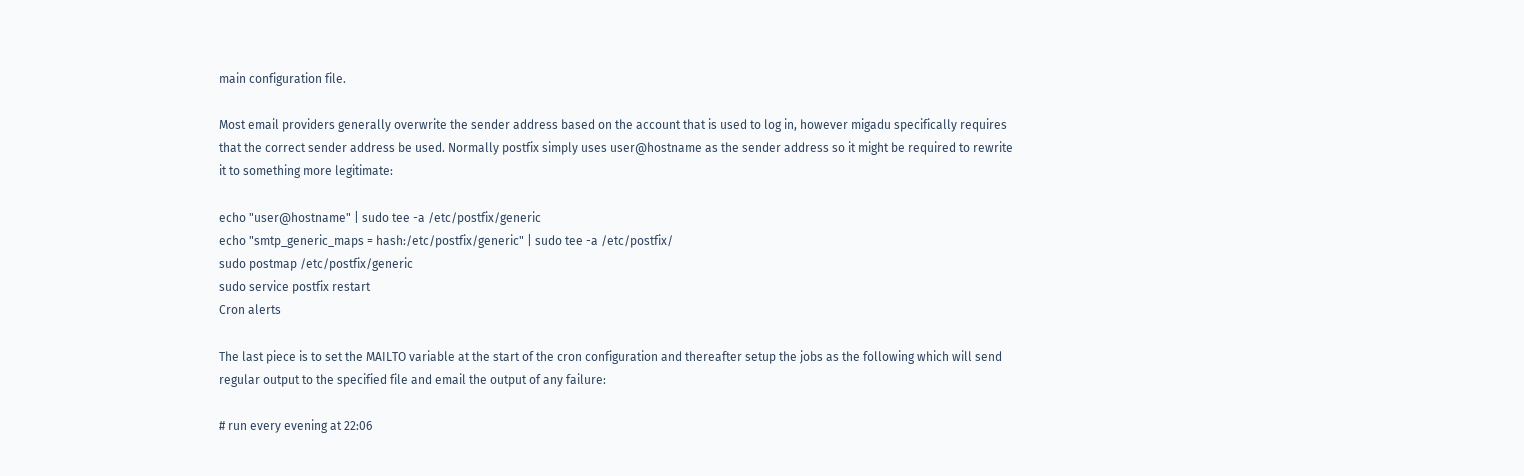main configuration file.

Most email providers generally overwrite the sender address based on the account that is used to log in, however migadu specifically requires that the correct sender address be used. Normally postfix simply uses user@hostname as the sender address so it might be required to rewrite it to something more legitimate:

echo "user@hostname" | sudo tee -a /etc/postfix/generic
echo "smtp_generic_maps = hash:/etc/postfix/generic" | sudo tee -a /etc/postfix/
sudo postmap /etc/postfix/generic
sudo service postfix restart
Cron alerts

The last piece is to set the MAILTO variable at the start of the cron configuration and thereafter setup the jobs as the following which will send regular output to the specified file and email the output of any failure:

# run every evening at 22:06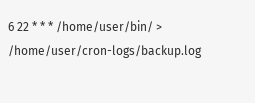6 22 * * * /home/user/bin/ > /home/user/cron-logs/backup.log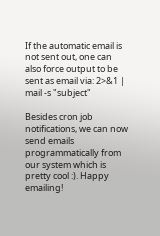If the automatic email is not sent out, one can also force output to be sent as email via: 2>&1 | mail -s "subject"

Besides cron job notifications, we can now send emails programmatically from our system which is pretty cool :). Happy emailing!